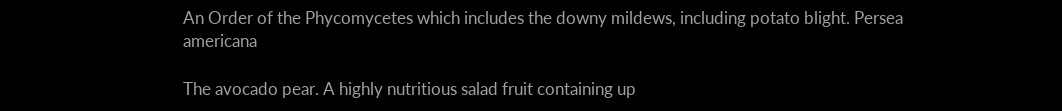An Order of the Phycomycetes which includes the downy mildews, including potato blight. Persea americana

The avocado pear. A highly nutritious salad fruit containing up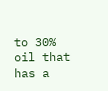to 30% oil that has a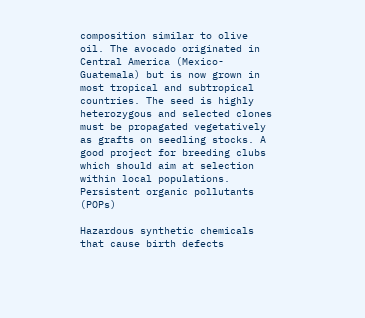composition similar to olive oil. The avocado originated in Central America (Mexico-Guatemala) but is now grown in most tropical and subtropical countries. The seed is highly heterozygous and selected clones must be propagated vegetatively as grafts on seedling stocks. A good project for breeding clubs which should aim at selection within local populations. Persistent organic pollutants (POPs)

Hazardous synthetic chemicals that cause birth defects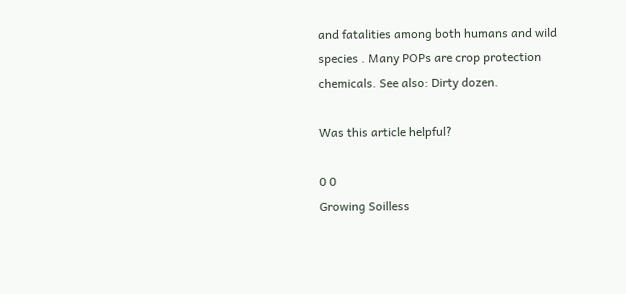and fatalities among both humans and wild species . Many POPs are crop protection chemicals. See also: Dirty dozen.

Was this article helpful?

0 0
Growing Soilless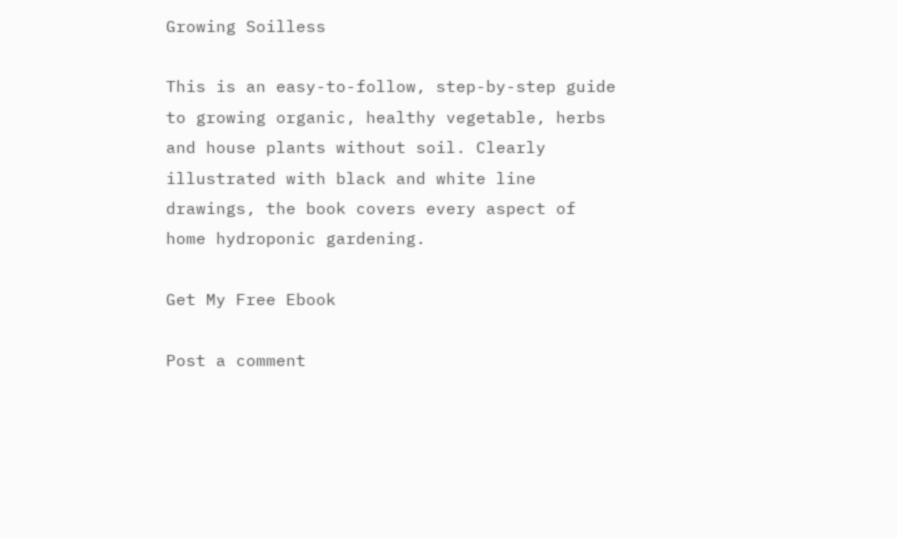Growing Soilless

This is an easy-to-follow, step-by-step guide to growing organic, healthy vegetable, herbs and house plants without soil. Clearly illustrated with black and white line drawings, the book covers every aspect of home hydroponic gardening.

Get My Free Ebook

Post a comment